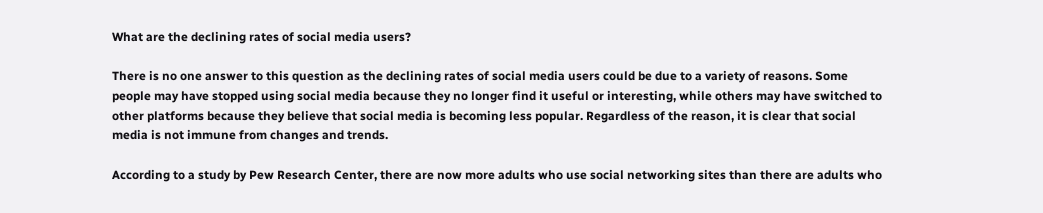What are the declining rates of social media users?

There is no one answer to this question as the declining rates of social media users could be due to a variety of reasons. Some people may have stopped using social media because they no longer find it useful or interesting, while others may have switched to other platforms because they believe that social media is becoming less popular. Regardless of the reason, it is clear that social media is not immune from changes and trends.

According to a study by Pew Research Center, there are now more adults who use social networking sites than there are adults who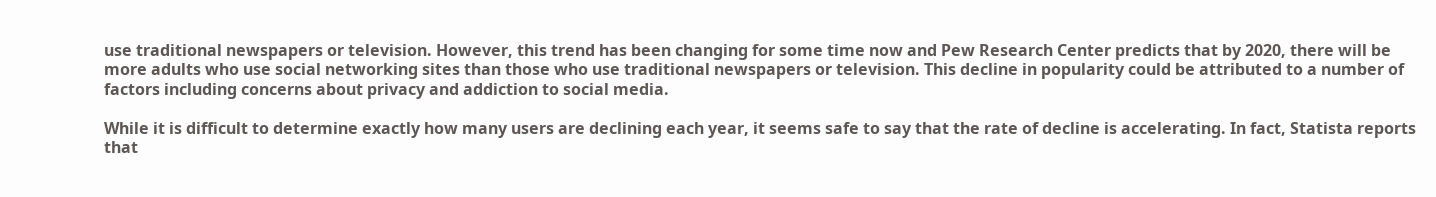use traditional newspapers or television. However, this trend has been changing for some time now and Pew Research Center predicts that by 2020, there will be more adults who use social networking sites than those who use traditional newspapers or television. This decline in popularity could be attributed to a number of factors including concerns about privacy and addiction to social media.

While it is difficult to determine exactly how many users are declining each year, it seems safe to say that the rate of decline is accelerating. In fact, Statista reports that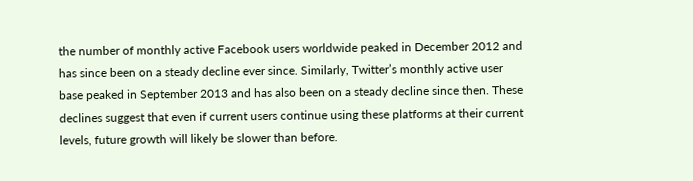the number of monthly active Facebook users worldwide peaked in December 2012 and has since been on a steady decline ever since. Similarly, Twitter’s monthly active user base peaked in September 2013 and has also been on a steady decline since then. These declines suggest that even if current users continue using these platforms at their current levels, future growth will likely be slower than before.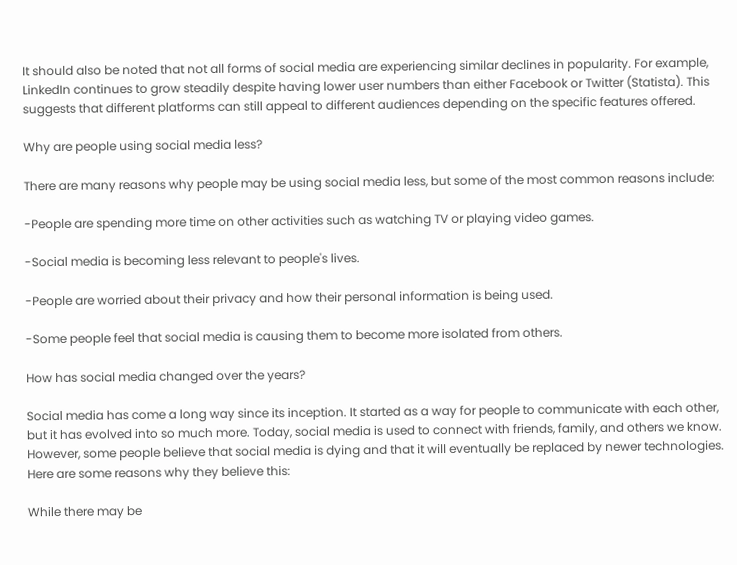It should also be noted that not all forms of social media are experiencing similar declines in popularity. For example, LinkedIn continues to grow steadily despite having lower user numbers than either Facebook or Twitter (Statista). This suggests that different platforms can still appeal to different audiences depending on the specific features offered.

Why are people using social media less?

There are many reasons why people may be using social media less, but some of the most common reasons include:

-People are spending more time on other activities such as watching TV or playing video games.

-Social media is becoming less relevant to people's lives.

-People are worried about their privacy and how their personal information is being used.

-Some people feel that social media is causing them to become more isolated from others.

How has social media changed over the years?

Social media has come a long way since its inception. It started as a way for people to communicate with each other, but it has evolved into so much more. Today, social media is used to connect with friends, family, and others we know. However, some people believe that social media is dying and that it will eventually be replaced by newer technologies. Here are some reasons why they believe this:

While there may be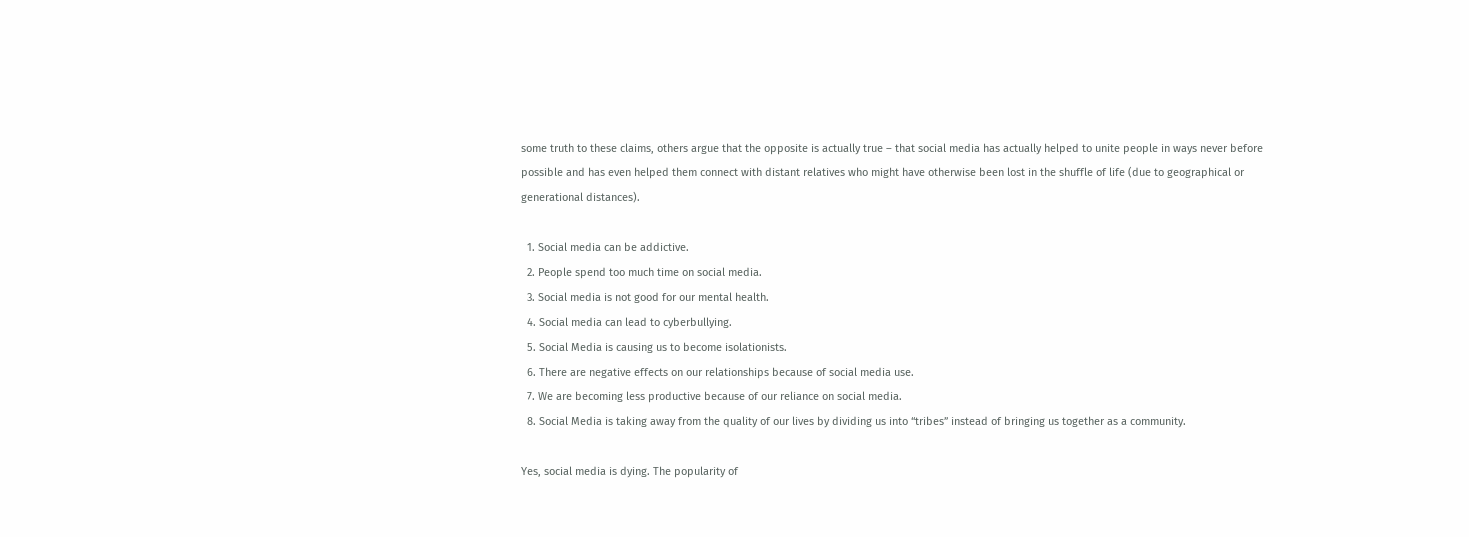some truth to these claims, others argue that the opposite is actually true – that social media has actually helped to unite people in ways never before possible and has even helped them connect with distant relatives who might have otherwise been lost in the shuffle of life (due to geographical or generational distances).

  1. Social media can be addictive.
  2. People spend too much time on social media.
  3. Social media is not good for our mental health.
  4. Social media can lead to cyberbullying.
  5. Social Media is causing us to become isolationists.
  6. There are negative effects on our relationships because of social media use.
  7. We are becoming less productive because of our reliance on social media.
  8. Social Media is taking away from the quality of our lives by dividing us into “tribes” instead of bringing us together as a community.

Yes, social media is dying. The popularity of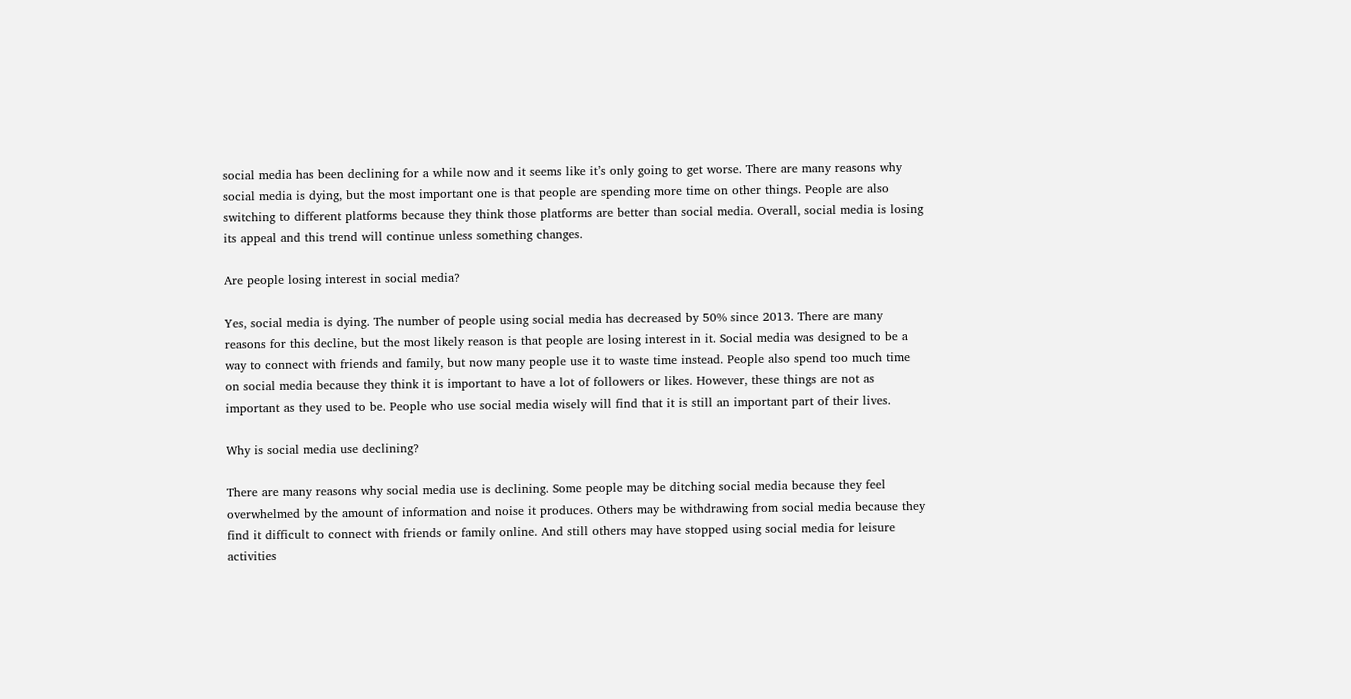social media has been declining for a while now and it seems like it’s only going to get worse. There are many reasons why social media is dying, but the most important one is that people are spending more time on other things. People are also switching to different platforms because they think those platforms are better than social media. Overall, social media is losing its appeal and this trend will continue unless something changes.

Are people losing interest in social media?

Yes, social media is dying. The number of people using social media has decreased by 50% since 2013. There are many reasons for this decline, but the most likely reason is that people are losing interest in it. Social media was designed to be a way to connect with friends and family, but now many people use it to waste time instead. People also spend too much time on social media because they think it is important to have a lot of followers or likes. However, these things are not as important as they used to be. People who use social media wisely will find that it is still an important part of their lives.

Why is social media use declining?

There are many reasons why social media use is declining. Some people may be ditching social media because they feel overwhelmed by the amount of information and noise it produces. Others may be withdrawing from social media because they find it difficult to connect with friends or family online. And still others may have stopped using social media for leisure activities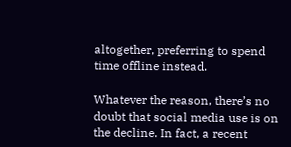altogether, preferring to spend time offline instead.

Whatever the reason, there’s no doubt that social media use is on the decline. In fact, a recent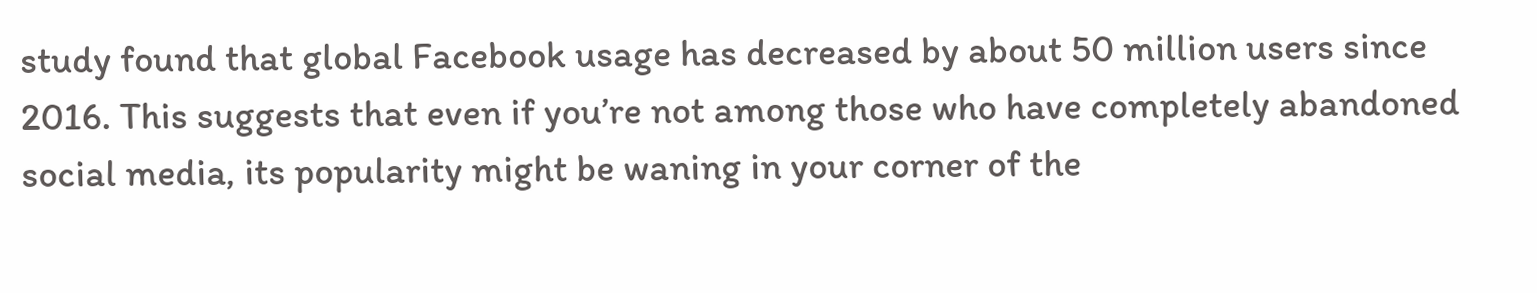study found that global Facebook usage has decreased by about 50 million users since 2016. This suggests that even if you’re not among those who have completely abandoned social media, its popularity might be waning in your corner of the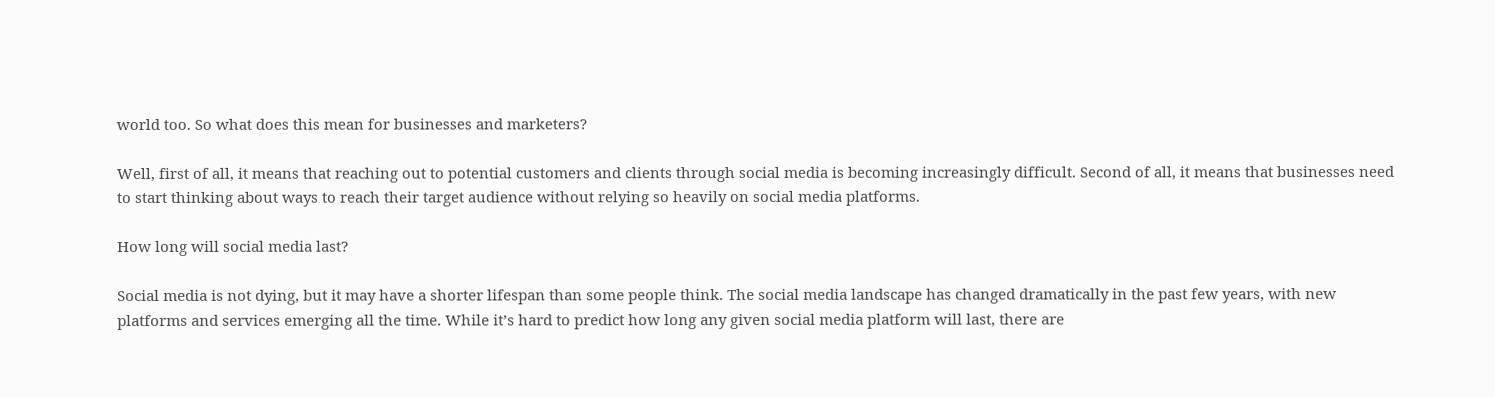world too. So what does this mean for businesses and marketers?

Well, first of all, it means that reaching out to potential customers and clients through social media is becoming increasingly difficult. Second of all, it means that businesses need to start thinking about ways to reach their target audience without relying so heavily on social media platforms.

How long will social media last?

Social media is not dying, but it may have a shorter lifespan than some people think. The social media landscape has changed dramatically in the past few years, with new platforms and services emerging all the time. While it’s hard to predict how long any given social media platform will last, there are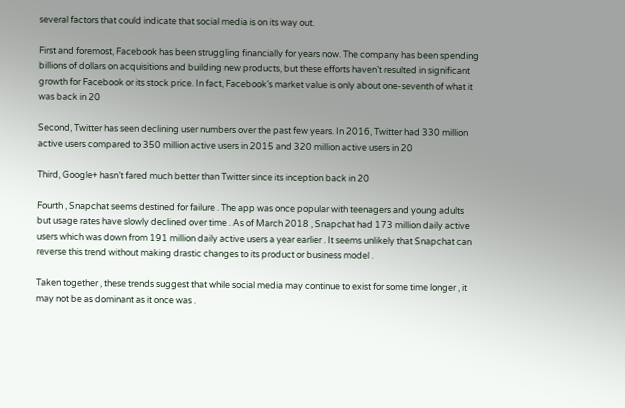several factors that could indicate that social media is on its way out.

First and foremost, Facebook has been struggling financially for years now. The company has been spending billions of dollars on acquisitions and building new products, but these efforts haven’t resulted in significant growth for Facebook or its stock price. In fact, Facebook’s market value is only about one-seventh of what it was back in 20

Second, Twitter has seen declining user numbers over the past few years. In 2016, Twitter had 330 million active users compared to 350 million active users in 2015 and 320 million active users in 20

Third, Google+ hasn’t fared much better than Twitter since its inception back in 20

Fourth , Snapchat seems destined for failure . The app was once popular with teenagers and young adults but usage rates have slowly declined over time . As of March 2018 , Snapchat had 173 million daily active users which was down from 191 million daily active users a year earlier . It seems unlikely that Snapchat can reverse this trend without making drastic changes to its product or business model .

Taken together , these trends suggest that while social media may continue to exist for some time longer , it may not be as dominant as it once was .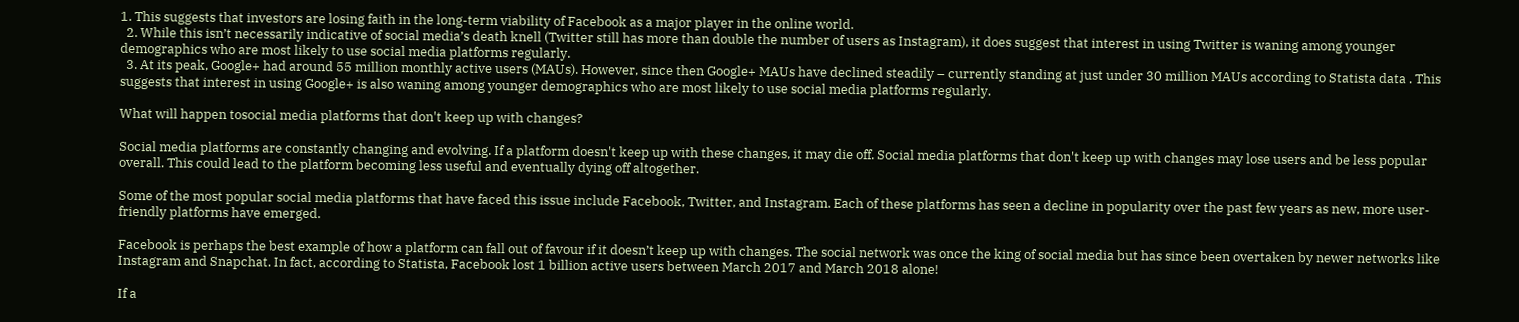1. This suggests that investors are losing faith in the long-term viability of Facebook as a major player in the online world.
  2. While this isn’t necessarily indicative of social media’s death knell (Twitter still has more than double the number of users as Instagram), it does suggest that interest in using Twitter is waning among younger demographics who are most likely to use social media platforms regularly.
  3. At its peak, Google+ had around 55 million monthly active users (MAUs). However, since then Google+ MAUs have declined steadily – currently standing at just under 30 million MAUs according to Statista data . This suggests that interest in using Google+ is also waning among younger demographics who are most likely to use social media platforms regularly.

What will happen tosocial media platforms that don't keep up with changes?

Social media platforms are constantly changing and evolving. If a platform doesn't keep up with these changes, it may die off. Social media platforms that don't keep up with changes may lose users and be less popular overall. This could lead to the platform becoming less useful and eventually dying off altogether.

Some of the most popular social media platforms that have faced this issue include Facebook, Twitter, and Instagram. Each of these platforms has seen a decline in popularity over the past few years as new, more user-friendly platforms have emerged.

Facebook is perhaps the best example of how a platform can fall out of favour if it doesn’t keep up with changes. The social network was once the king of social media but has since been overtaken by newer networks like Instagram and Snapchat. In fact, according to Statista, Facebook lost 1 billion active users between March 2017 and March 2018 alone!

If a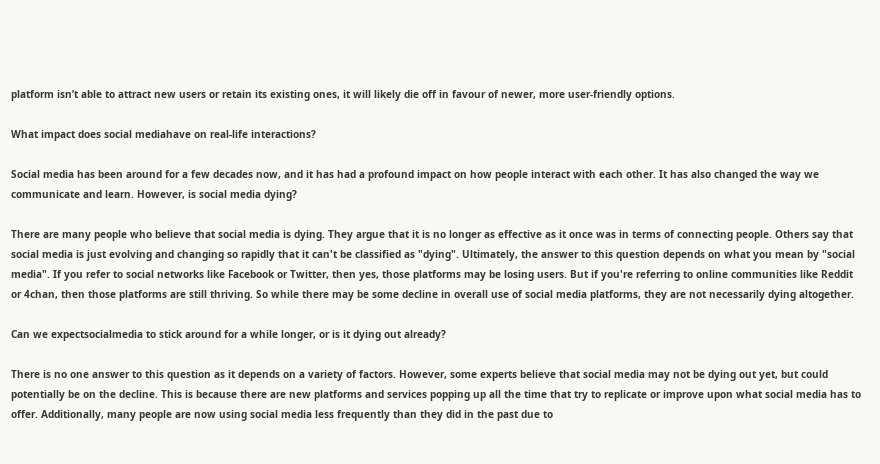platform isn’t able to attract new users or retain its existing ones, it will likely die off in favour of newer, more user-friendly options.

What impact does social mediahave on real-life interactions?

Social media has been around for a few decades now, and it has had a profound impact on how people interact with each other. It has also changed the way we communicate and learn. However, is social media dying?

There are many people who believe that social media is dying. They argue that it is no longer as effective as it once was in terms of connecting people. Others say that social media is just evolving and changing so rapidly that it can't be classified as "dying". Ultimately, the answer to this question depends on what you mean by "social media". If you refer to social networks like Facebook or Twitter, then yes, those platforms may be losing users. But if you're referring to online communities like Reddit or 4chan, then those platforms are still thriving. So while there may be some decline in overall use of social media platforms, they are not necessarily dying altogether.

Can we expectsocialmedia to stick around for a while longer, or is it dying out already?

There is no one answer to this question as it depends on a variety of factors. However, some experts believe that social media may not be dying out yet, but could potentially be on the decline. This is because there are new platforms and services popping up all the time that try to replicate or improve upon what social media has to offer. Additionally, many people are now using social media less frequently than they did in the past due to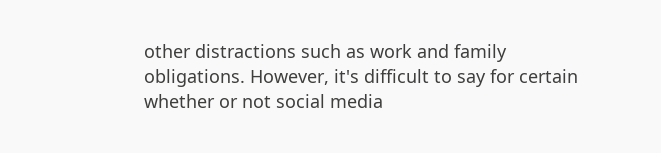other distractions such as work and family obligations. However, it's difficult to say for certain whether or not social media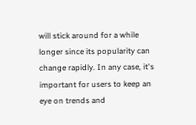will stick around for a while longer since its popularity can change rapidly. In any case, it's important for users to keep an eye on trends and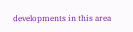developments in this area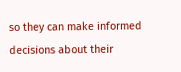so they can make informed decisions about their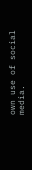own use of social media.